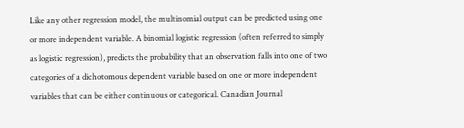Like any other regression model, the multinomial output can be predicted using one or more independent variable. A binomial logistic regression (often referred to simply as logistic regression), predicts the probability that an observation falls into one of two categories of a dichotomous dependent variable based on one or more independent variables that can be either continuous or categorical. Canadian Journal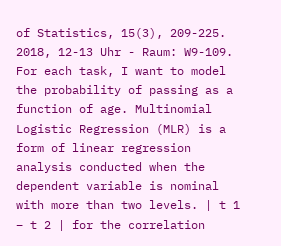of Statistics, 15(3), 209-225. 2018, 12-13 Uhr - Raum: W9-109. For each task, I want to model the probability of passing as a function of age. Multinomial Logistic Regression (MLR) is a form of linear regression analysis conducted when the dependent variable is nominal with more than two levels. | t 1 − t 2 | for the correlation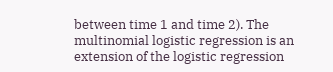between time 1 and time 2). The multinomial logistic regression is an extension of the logistic regression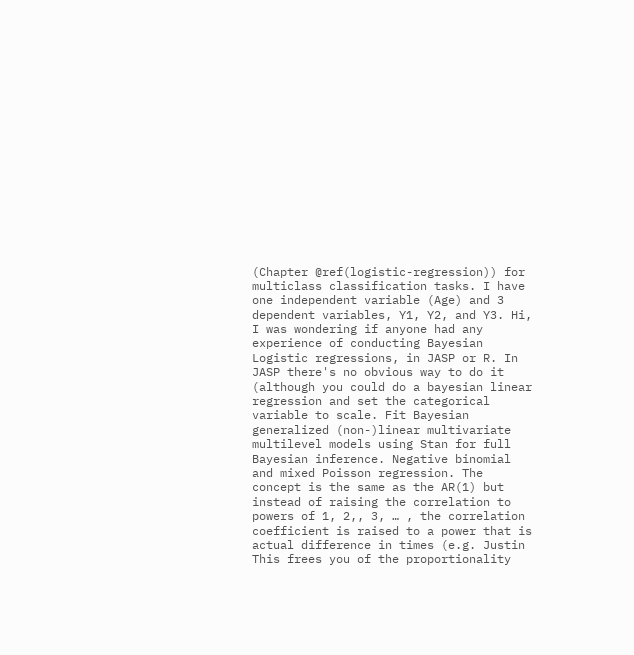(Chapter @ref(logistic-regression)) for multiclass classification tasks. I have one independent variable (Age) and 3 dependent variables, Y1, Y2, and Y3. Hi, I was wondering if anyone had any experience of conducting Bayesian Logistic regressions, in JASP or R. In JASP there's no obvious way to do it (although you could do a bayesian linear regression and set the categorical variable to scale. Fit Bayesian generalized (non-)linear multivariate multilevel models using Stan for full Bayesian inference. Negative binomial and mixed Poisson regression. The concept is the same as the AR(1) but instead of raising the correlation to powers of 1, 2,, 3, … , the correlation coefficient is raised to a power that is actual difference in times (e.g. Justin This frees you of the proportionality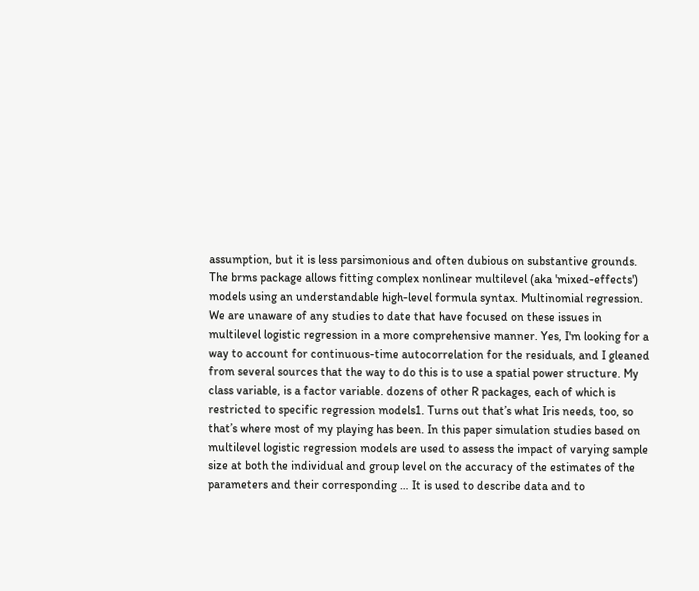assumption, but it is less parsimonious and often dubious on substantive grounds. The brms package allows fitting complex nonlinear multilevel (aka 'mixed-effects') models using an understandable high-level formula syntax. Multinomial regression. We are unaware of any studies to date that have focused on these issues in multilevel logistic regression in a more comprehensive manner. Yes, I'm looking for a way to account for continuous-time autocorrelation for the residuals, and I gleaned from several sources that the way to do this is to use a spatial power structure. My class variable, is a factor variable. dozens of other R packages, each of which is restricted to specific regression models1. Turns out that’s what Iris needs, too, so that’s where most of my playing has been. In this paper simulation studies based on multilevel logistic regression models are used to assess the impact of varying sample size at both the individual and group level on the accuracy of the estimates of the parameters and their corresponding … It is used to describe data and to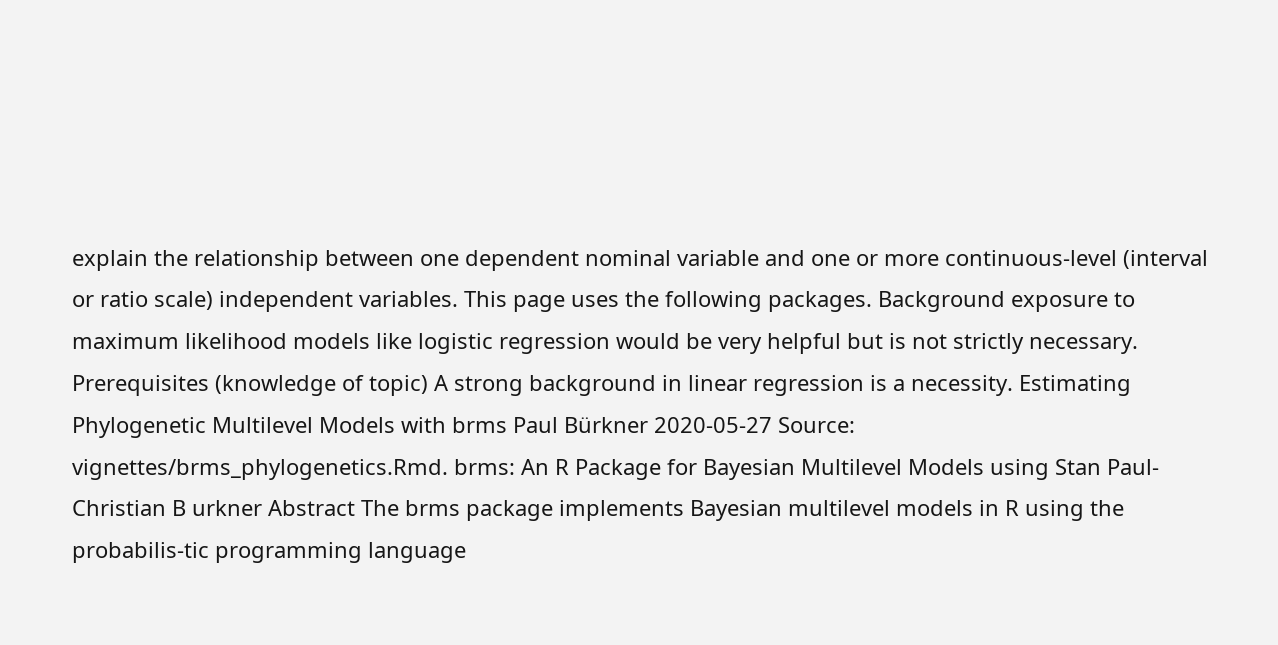explain the relationship between one dependent nominal variable and one or more continuous-level (interval or ratio scale) independent variables. This page uses the following packages. Background exposure to maximum likelihood models like logistic regression would be very helpful but is not strictly necessary. Prerequisites (knowledge of topic) A strong background in linear regression is a necessity. Estimating Phylogenetic Multilevel Models with brms Paul Bürkner 2020-05-27 Source: vignettes/brms_phylogenetics.Rmd. brms: An R Package for Bayesian Multilevel Models using Stan Paul-Christian B urkner Abstract The brms package implements Bayesian multilevel models in R using the probabilis-tic programming language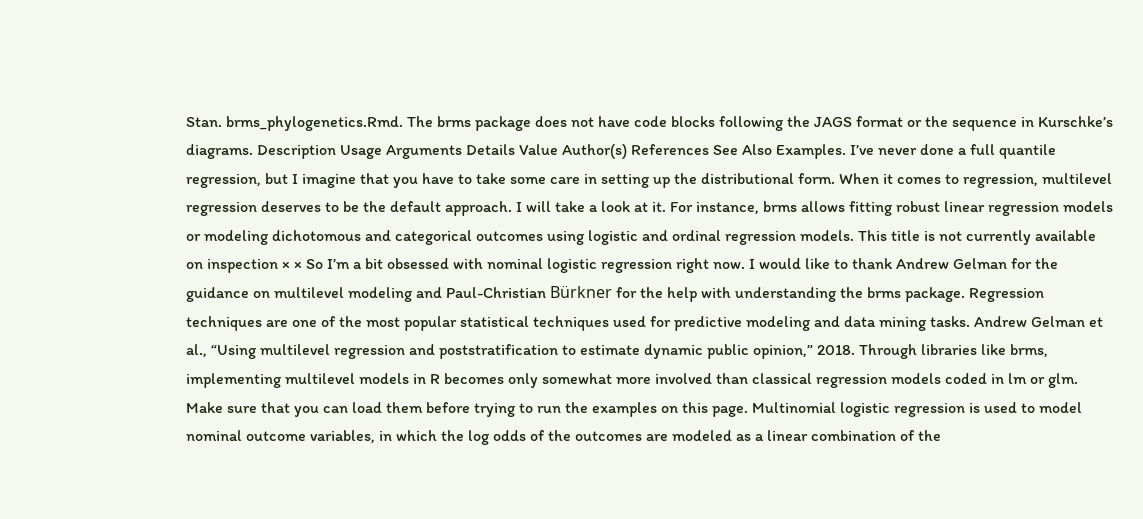Stan. brms_phylogenetics.Rmd. The brms package does not have code blocks following the JAGS format or the sequence in Kurschke’s diagrams. Description Usage Arguments Details Value Author(s) References See Also Examples. I’ve never done a full quantile regression, but I imagine that you have to take some care in setting up the distributional form. When it comes to regression, multilevel regression deserves to be the default approach. I will take a look at it. For instance, brms allows fitting robust linear regression models or modeling dichotomous and categorical outcomes using logistic and ordinal regression models. This title is not currently available on inspection × × So I’m a bit obsessed with nominal logistic regression right now. I would like to thank Andrew Gelman for the guidance on multilevel modeling and Paul-Christian Bürkner for the help with understanding the brms package. Regression techniques are one of the most popular statistical techniques used for predictive modeling and data mining tasks. Andrew Gelman et al., “Using multilevel regression and poststratification to estimate dynamic public opinion,” 2018. Through libraries like brms, implementing multilevel models in R becomes only somewhat more involved than classical regression models coded in lm or glm. Make sure that you can load them before trying to run the examples on this page. Multinomial logistic regression is used to model nominal outcome variables, in which the log odds of the outcomes are modeled as a linear combination of the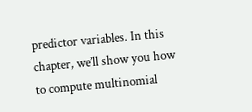predictor variables. In this chapter, we’ll show you how to compute multinomial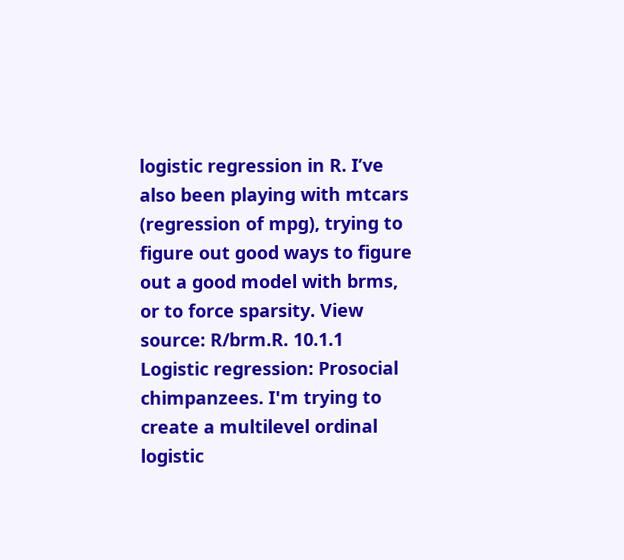logistic regression in R. I’ve also been playing with mtcars (regression of mpg), trying to figure out good ways to figure out a good model with brms, or to force sparsity. View source: R/brm.R. 10.1.1 Logistic regression: Prosocial chimpanzees. I'm trying to create a multilevel ordinal logistic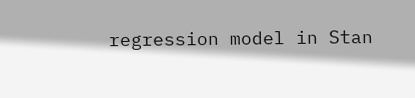regression model in Stan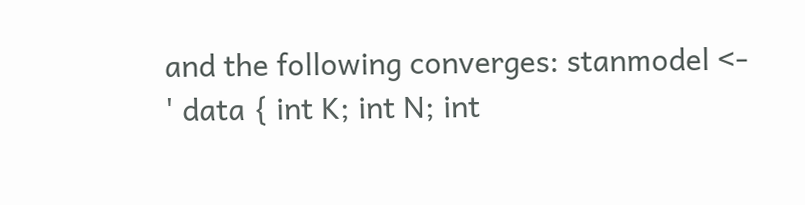and the following converges: stanmodel <- ' data { int K; int N; int